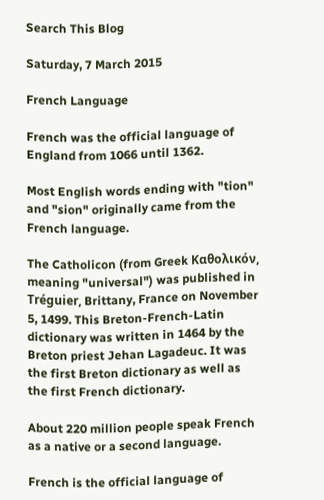Search This Blog

Saturday, 7 March 2015

French Language

French was the official language of England from 1066 until 1362.

Most English words ending with "tion" and "sion" originally came from the French language.

The Catholicon (from Greek Καθολικόν, meaning "universal") was published in Tréguier, Brittany, France on November 5, 1499. This Breton-French-Latin dictionary was written in 1464 by the Breton priest Jehan Lagadeuc. It was the first Breton dictionary as well as the first French dictionary.

About 220 million people speak French as a native or a second language.

French is the official language of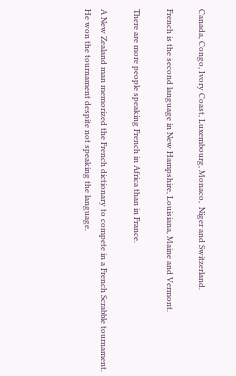Canada, Congo, Ivory Coast, Luxembourg, Monaco,  Niger and Switzerland.

French is the second language in New Hampshire, Louisiana, Maine and Vermont.

There are more people speaking French in Africa than in France.

A New Zealand man memorized the French dictionary to compete in a French Scrabble tournament. He won the tournament despite not speaking the language.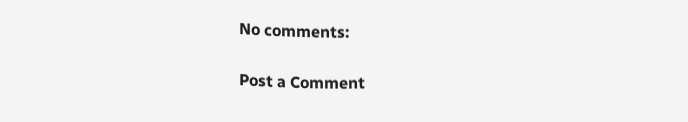No comments:

Post a Comment